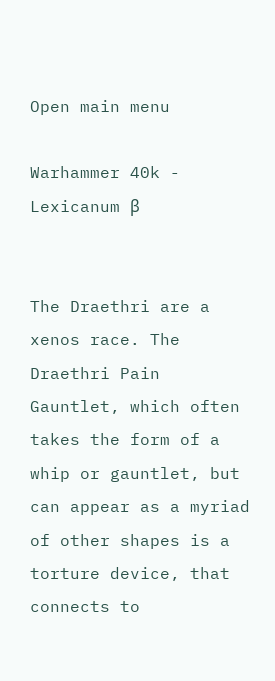Open main menu

Warhammer 40k - Lexicanum β


The Draethri are a xenos race. The Draethri Pain Gauntlet, which often takes the form of a whip or gauntlet, but can appear as a myriad of other shapes is a torture device, that connects to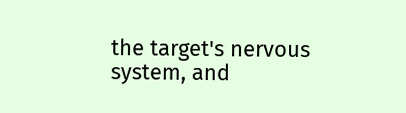the target's nervous system, and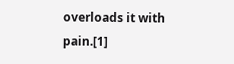overloads it with pain.[1]